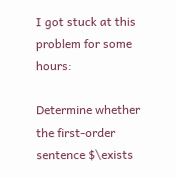I got stuck at this problem for some hours:

Determine whether the first-order sentence $\exists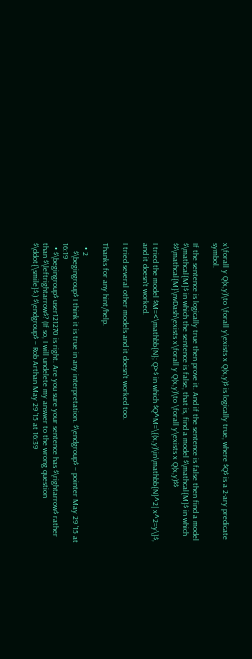x\forall y Q(x,y)\to \forall y\exists x Q(x,y)$ is logically true, where $Q$ is a 2-ary predicate symbol.

If the sentence is logically true then prove it. And if the sentence is false then find a model $\mathcal{M}$ in which the sentence is false, that is, find a model $\mathcal{M}$ in which $$\mathcal{M}\nvDash\exists x\forall y Q(x,y)\to \forall y\exists x Q(x,y)$$

I tried the model $M=<\mathbb{N}; Q>$ in which $Q^M=\{(x,y)\in\mathbb{N}^2| x^2=y\}$, and it doesn't worked.

I tried several other models and it doesn't worked too.

Thanks for any hint/help.

  • 2
    $\begingroup$ I think it is true in any interpretation. $\endgroup$ – pointer May 29 '15 at 16:19
  • $\begingroup$ user121270 is right. Are you sure your sentence has $\rightarrow$ rather than $\leftrightarrow$? (If so, I will undelete my answer to the wrong question $\ddot{\smile}$.) $\endgroup$ – Rob Arthan May 29 '15 at 16:39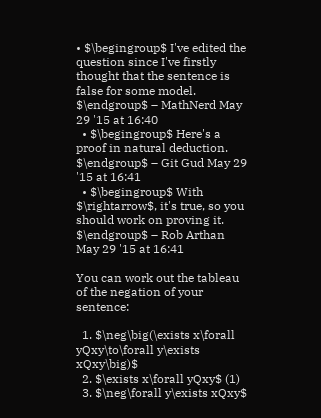• $\begingroup$ I've edited the question since I've firstly thought that the sentence is false for some model. $\endgroup$ – MathNerd May 29 '15 at 16:40
  • $\begingroup$ Here's a proof in natural deduction. $\endgroup$ – Git Gud May 29 '15 at 16:41
  • $\begingroup$ With $\rightarrow$, it's true, so you should work on proving it. $\endgroup$ – Rob Arthan May 29 '15 at 16:41

You can work out the tableau of the negation of your sentence:

  1. $\neg\big(\exists x\forall yQxy\to\forall y\exists xQxy\big)$
  2. $\exists x\forall yQxy$ (1)
  3. $\neg\forall y\exists xQxy$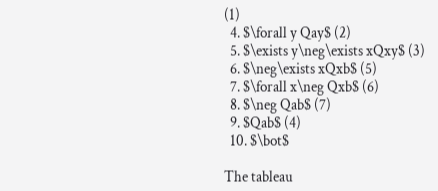(1)
  4. $\forall y Qay$ (2)
  5. $\exists y\neg\exists xQxy$ (3)
  6. $\neg\exists xQxb$ (5)
  7. $\forall x\neg Qxb$ (6)
  8. $\neg Qab$ (7)
  9. $Qab$ (4)
  10. $\bot$

The tableau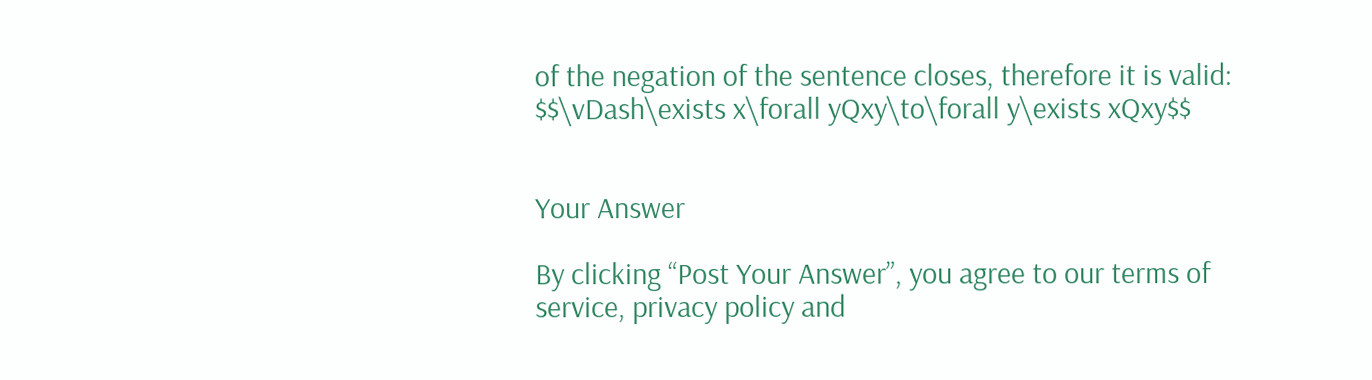of the negation of the sentence closes, therefore it is valid: $$\vDash\exists x\forall yQxy\to\forall y\exists xQxy$$


Your Answer

By clicking “Post Your Answer”, you agree to our terms of service, privacy policy and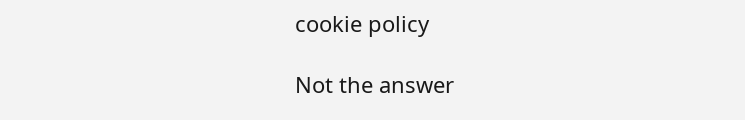cookie policy

Not the answer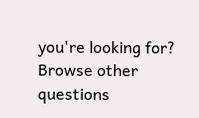you're looking for? Browse other questions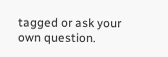tagged or ask your own question.